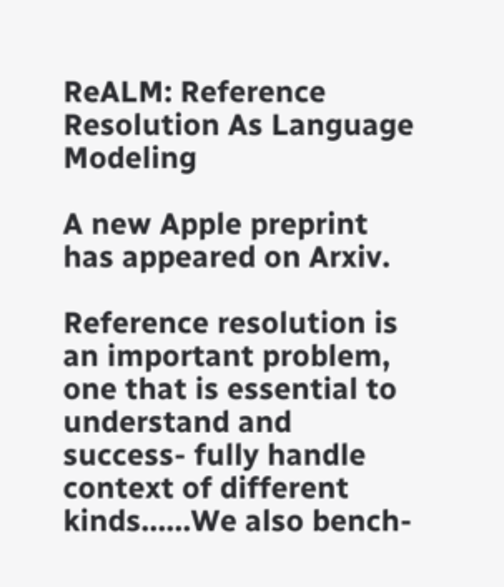ReALM: Reference Resolution As Language Modeling

A new Apple preprint has appeared on Arxiv.

Reference resolution is an important problem, one that is essential to understand and success- fully handle context of different kinds……We also bench-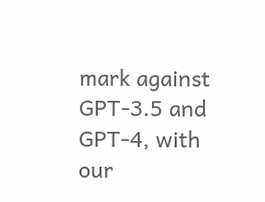mark against GPT-3.5 and GPT-4, with our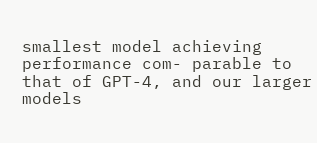smallest model achieving performance com- parable to that of GPT-4, and our larger models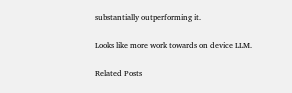substantially outperforming it.

Looks like more work towards on device LLM.

Related Posts